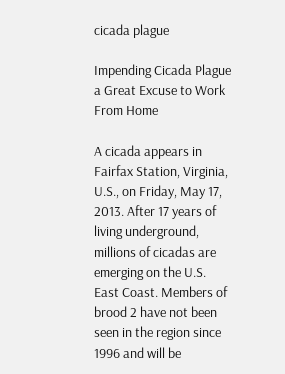cicada plague

Impending Cicada Plague a Great Excuse to Work From Home

A cicada appears in Fairfax Station, Virginia, U.S., on Friday, May 17, 2013. After 17 years of living underground, millions of cicadas are emerging on the U.S. East Coast. Members of brood 2 have not been seen in the region since 1996 and will be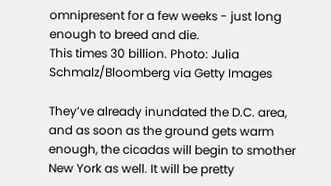omnipresent for a few weeks - just long enough to breed and die.
This times 30 billion. Photo: Julia Schmalz/Bloomberg via Getty Images

They’ve already inundated the D.C. area, and as soon as the ground gets warm enough, the cicadas will begin to smother New York as well. It will be pretty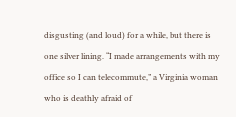disgusting (and loud) for a while, but there is one silver lining. “I made arrangements with my office so I can telecommute,” a Virginia woman who is deathly afraid of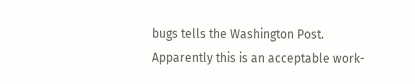bugs tells the Washington Post. Apparently this is an acceptable work-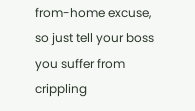from-home excuse, so just tell your boss you suffer from crippling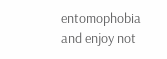entomophobia and enjoy not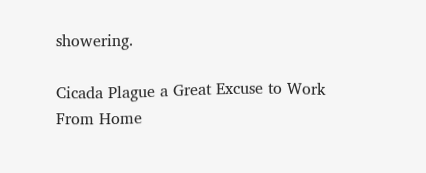showering.

Cicada Plague a Great Excuse to Work From Home